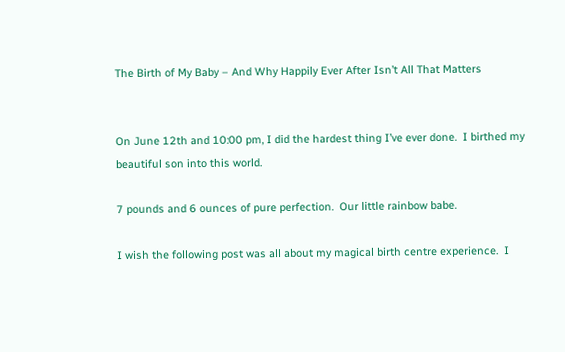The Birth of My Baby – And Why Happily Ever After Isn’t All That Matters


On June 12th and 10:00 pm, I did the hardest thing I’ve ever done.  I birthed my beautiful son into this world.

7 pounds and 6 ounces of pure perfection.  Our little rainbow babe.

I wish the following post was all about my magical birth centre experience.  I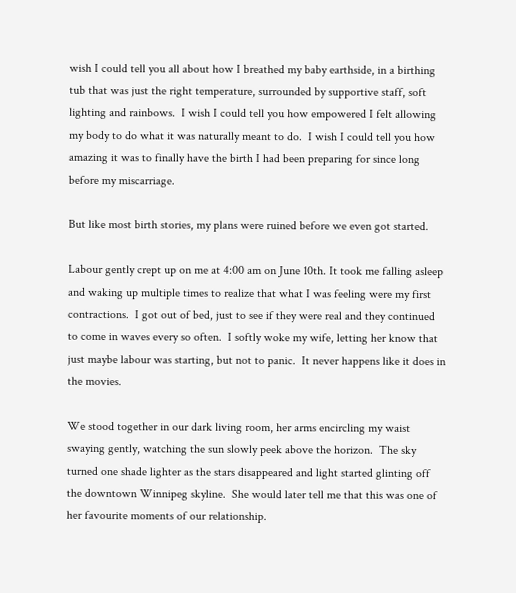wish I could tell you all about how I breathed my baby earthside, in a birthing tub that was just the right temperature, surrounded by supportive staff, soft lighting and rainbows.  I wish I could tell you how empowered I felt allowing my body to do what it was naturally meant to do.  I wish I could tell you how amazing it was to finally have the birth I had been preparing for since long before my miscarriage.

But like most birth stories, my plans were ruined before we even got started.

Labour gently crept up on me at 4:00 am on June 10th. It took me falling asleep and waking up multiple times to realize that what I was feeling were my first contractions.  I got out of bed, just to see if they were real and they continued to come in waves every so often.  I softly woke my wife, letting her know that just maybe labour was starting, but not to panic.  It never happens like it does in the movies.

We stood together in our dark living room, her arms encircling my waist swaying gently, watching the sun slowly peek above the horizon.  The sky turned one shade lighter as the stars disappeared and light started glinting off the downtown Winnipeg skyline.  She would later tell me that this was one of her favourite moments of our relationship.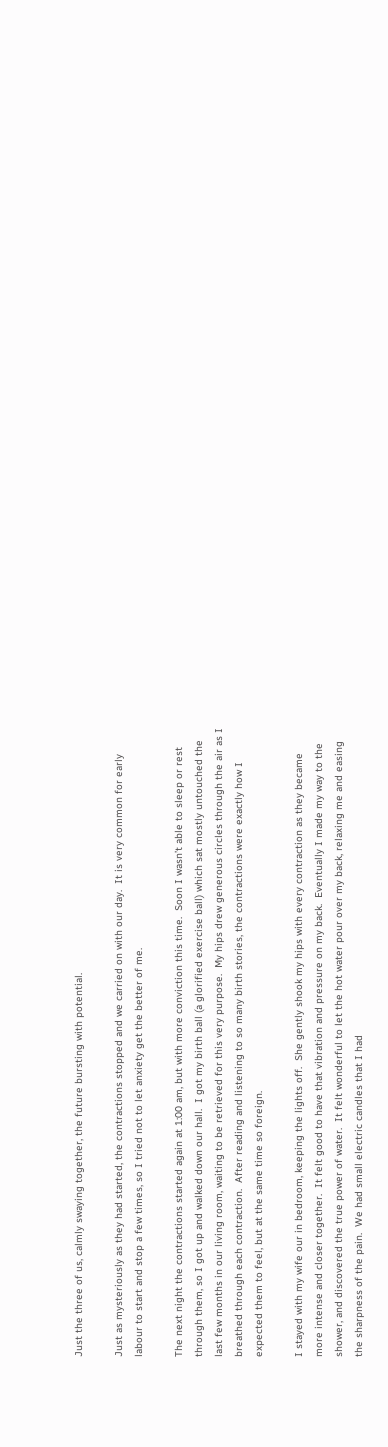Just the three of us, calmly swaying together, the future bursting with potential.

Just as mysteriously as they had started, the contractions stopped and we carried on with our day.  It is very common for early labour to start and stop a few times, so I tried not to let anxiety get the better of me.

The next night the contractions started again at 1:00 am, but with more conviction this time.  Soon I wasn’t able to sleep or rest through them, so I got up and walked down our hall.  I got my birth ball (a glorified exercise ball) which sat mostly untouched the last few months in our living room, waiting to be retrieved for this very purpose.  My hips drew generous circles through the air as I breathed through each contraction.  After reading and listening to so many birth stories, the contractions were exactly how I expected them to feel, but at the same time so foreign.

I stayed with my wife our in bedroom, keeping the lights off.  She gently shook my hips with every contraction as they became more intense and closer together.  It felt good to have that vibration and pressure on my back.  Eventually I made my way to the shower, and discovered the true power of water.  It felt wonderful to let the hot water pour over my back, relaxing me and easing the sharpness of the pain.  We had small electric candles that I had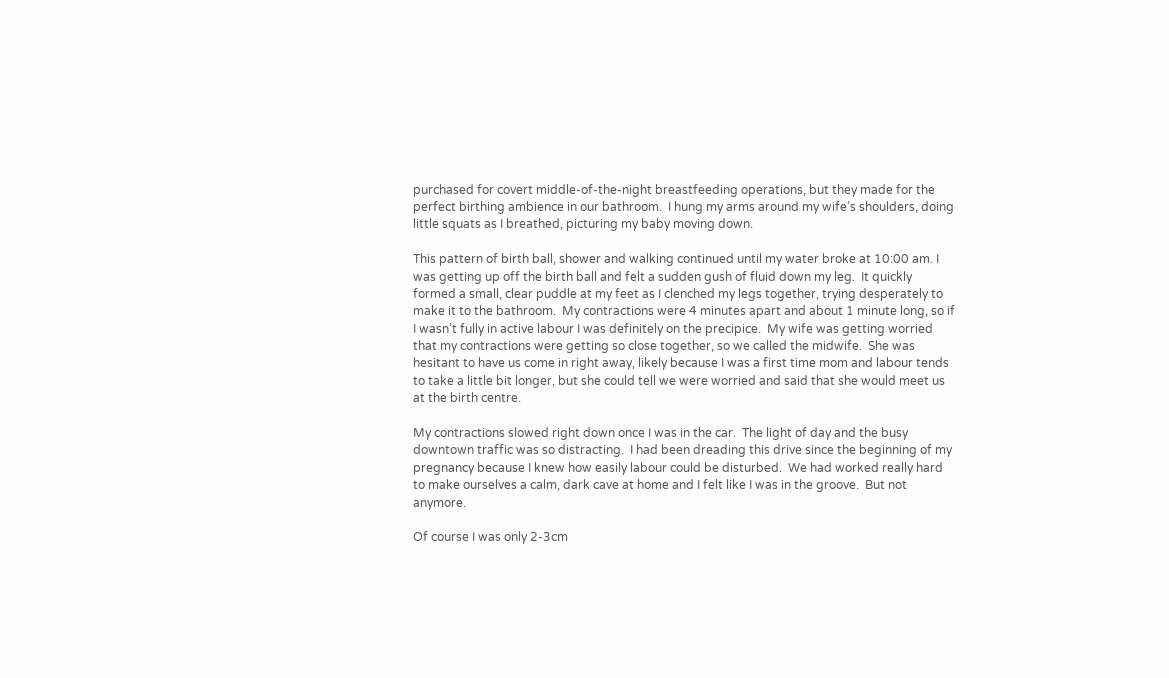purchased for covert middle-of-the-night breastfeeding operations, but they made for the perfect birthing ambience in our bathroom.  I hung my arms around my wife’s shoulders, doing little squats as I breathed, picturing my baby moving down.

This pattern of birth ball, shower and walking continued until my water broke at 10:00 am. I was getting up off the birth ball and felt a sudden gush of fluid down my leg.  It quickly formed a small, clear puddle at my feet as I clenched my legs together, trying desperately to make it to the bathroom.  My contractions were 4 minutes apart and about 1 minute long, so if I wasn’t fully in active labour I was definitely on the precipice.  My wife was getting worried that my contractions were getting so close together, so we called the midwife.  She was hesitant to have us come in right away, likely because I was a first time mom and labour tends to take a little bit longer, but she could tell we were worried and said that she would meet us at the birth centre.

My contractions slowed right down once I was in the car.  The light of day and the busy downtown traffic was so distracting.  I had been dreading this drive since the beginning of my pregnancy because I knew how easily labour could be disturbed.  We had worked really hard to make ourselves a calm, dark cave at home and I felt like I was in the groove.  But not anymore.

Of course I was only 2-3cm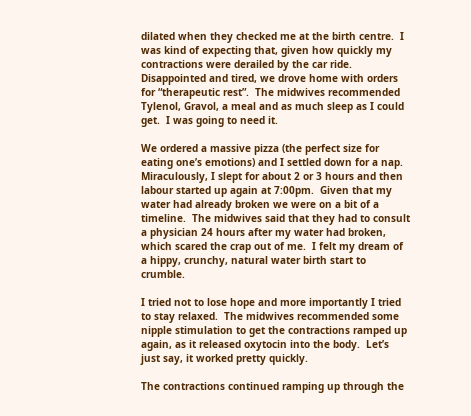dilated when they checked me at the birth centre.  I was kind of expecting that, given how quickly my contractions were derailed by the car ride.  Disappointed and tired, we drove home with orders for “therapeutic rest”.  The midwives recommended Tylenol, Gravol, a meal and as much sleep as I could get.  I was going to need it.

We ordered a massive pizza (the perfect size for eating one’s emotions) and I settled down for a nap.  Miraculously, I slept for about 2 or 3 hours and then labour started up again at 7:00pm.  Given that my water had already broken we were on a bit of a timeline.  The midwives said that they had to consult a physician 24 hours after my water had broken, which scared the crap out of me.  I felt my dream of a hippy, crunchy, natural water birth start to crumble.

I tried not to lose hope and more importantly I tried to stay relaxed.  The midwives recommended some nipple stimulation to get the contractions ramped up again, as it released oxytocin into the body.  Let’s just say, it worked pretty quickly.

The contractions continued ramping up through the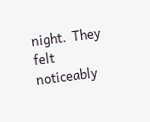night.  They felt noticeably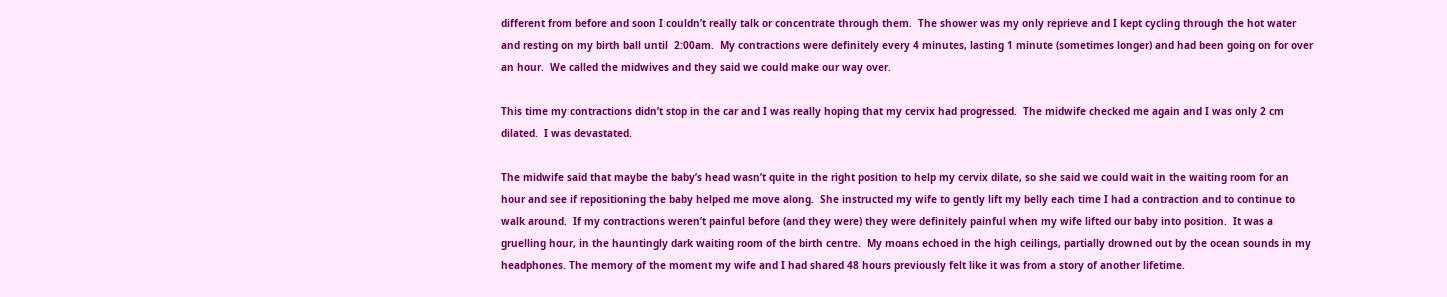different from before and soon I couldn’t really talk or concentrate through them.  The shower was my only reprieve and I kept cycling through the hot water and resting on my birth ball until  2:00am.  My contractions were definitely every 4 minutes, lasting 1 minute (sometimes longer) and had been going on for over an hour.  We called the midwives and they said we could make our way over.

This time my contractions didn’t stop in the car and I was really hoping that my cervix had progressed.  The midwife checked me again and I was only 2 cm dilated.  I was devastated.

The midwife said that maybe the baby’s head wasn’t quite in the right position to help my cervix dilate, so she said we could wait in the waiting room for an hour and see if repositioning the baby helped me move along.  She instructed my wife to gently lift my belly each time I had a contraction and to continue to walk around.  If my contractions weren’t painful before (and they were) they were definitely painful when my wife lifted our baby into position.  It was a gruelling hour, in the hauntingly dark waiting room of the birth centre.  My moans echoed in the high ceilings, partially drowned out by the ocean sounds in my headphones. The memory of the moment my wife and I had shared 48 hours previously felt like it was from a story of another lifetime.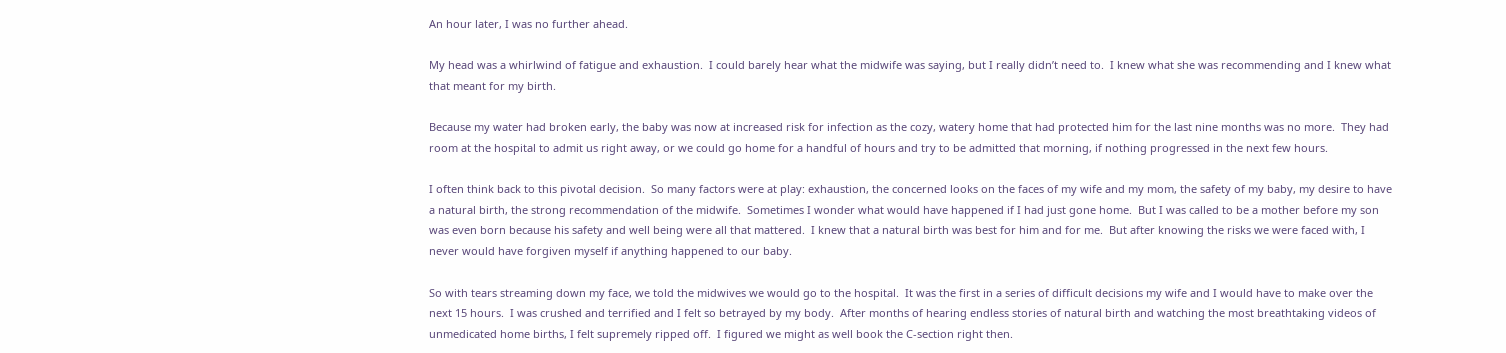An hour later, I was no further ahead.

My head was a whirlwind of fatigue and exhaustion.  I could barely hear what the midwife was saying, but I really didn’t need to.  I knew what she was recommending and I knew what that meant for my birth.

Because my water had broken early, the baby was now at increased risk for infection as the cozy, watery home that had protected him for the last nine months was no more.  They had room at the hospital to admit us right away, or we could go home for a handful of hours and try to be admitted that morning, if nothing progressed in the next few hours.

I often think back to this pivotal decision.  So many factors were at play: exhaustion, the concerned looks on the faces of my wife and my mom, the safety of my baby, my desire to have a natural birth, the strong recommendation of the midwife.  Sometimes I wonder what would have happened if I had just gone home.  But I was called to be a mother before my son was even born because his safety and well being were all that mattered.  I knew that a natural birth was best for him and for me.  But after knowing the risks we were faced with, I never would have forgiven myself if anything happened to our baby.

So with tears streaming down my face, we told the midwives we would go to the hospital.  It was the first in a series of difficult decisions my wife and I would have to make over the next 15 hours.  I was crushed and terrified and I felt so betrayed by my body.  After months of hearing endless stories of natural birth and watching the most breathtaking videos of unmedicated home births, I felt supremely ripped off.  I figured we might as well book the C-section right then.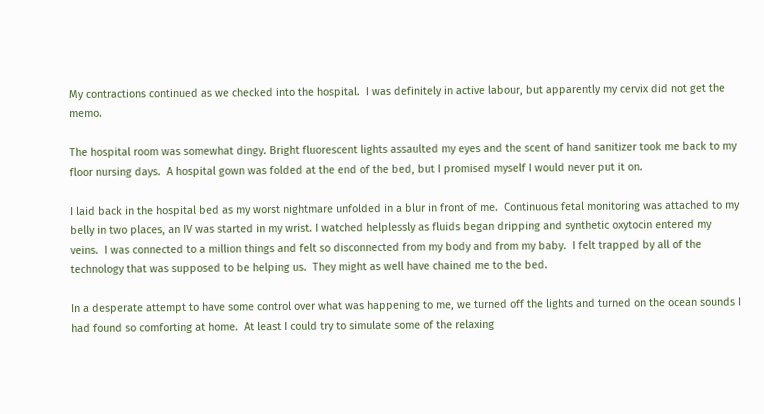My contractions continued as we checked into the hospital.  I was definitely in active labour, but apparently my cervix did not get the memo.

The hospital room was somewhat dingy. Bright fluorescent lights assaulted my eyes and the scent of hand sanitizer took me back to my floor nursing days.  A hospital gown was folded at the end of the bed, but I promised myself I would never put it on.

I laid back in the hospital bed as my worst nightmare unfolded in a blur in front of me.  Continuous fetal monitoring was attached to my belly in two places, an IV was started in my wrist. I watched helplessly as fluids began dripping and synthetic oxytocin entered my veins.  I was connected to a million things and felt so disconnected from my body and from my baby.  I felt trapped by all of the technology that was supposed to be helping us.  They might as well have chained me to the bed.

In a desperate attempt to have some control over what was happening to me, we turned off the lights and turned on the ocean sounds I had found so comforting at home.  At least I could try to simulate some of the relaxing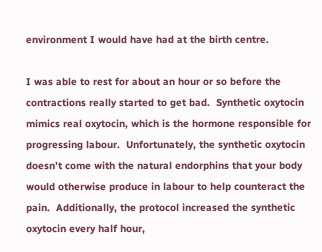environment I would have had at the birth centre.

I was able to rest for about an hour or so before the contractions really started to get bad.  Synthetic oxytocin mimics real oxytocin, which is the hormone responsible for progressing labour.  Unfortunately, the synthetic oxytocin doesn’t come with the natural endorphins that your body would otherwise produce in labour to help counteract the pain.  Additionally, the protocol increased the synthetic oxytocin every half hour,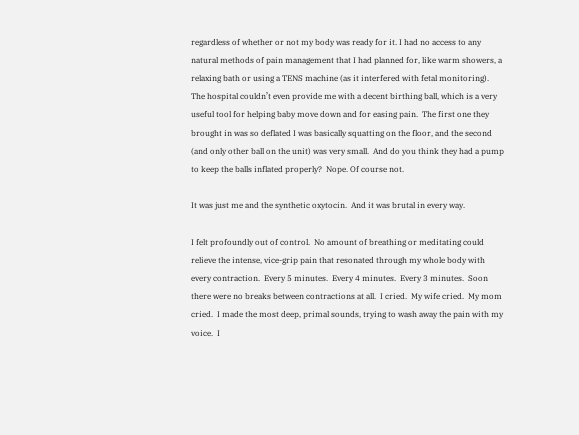regardless of whether or not my body was ready for it. I had no access to any natural methods of pain management that I had planned for, like warm showers, a relaxing bath or using a TENS machine (as it interfered with fetal monitoring).  The hospital couldn’t even provide me with a decent birthing ball, which is a very useful tool for helping baby move down and for easing pain.  The first one they brought in was so deflated I was basically squatting on the floor, and the second (and only other ball on the unit) was very small.  And do you think they had a pump to keep the balls inflated properly?  Nope. Of course not.

It was just me and the synthetic oxytocin.  And it was brutal in every way.

I felt profoundly out of control.  No amount of breathing or meditating could relieve the intense, vice-grip pain that resonated through my whole body with every contraction.  Every 5 minutes.  Every 4 minutes.  Every 3 minutes.  Soon there were no breaks between contractions at all.  I cried.  My wife cried.  My mom cried.  I made the most deep, primal sounds, trying to wash away the pain with my voice.  I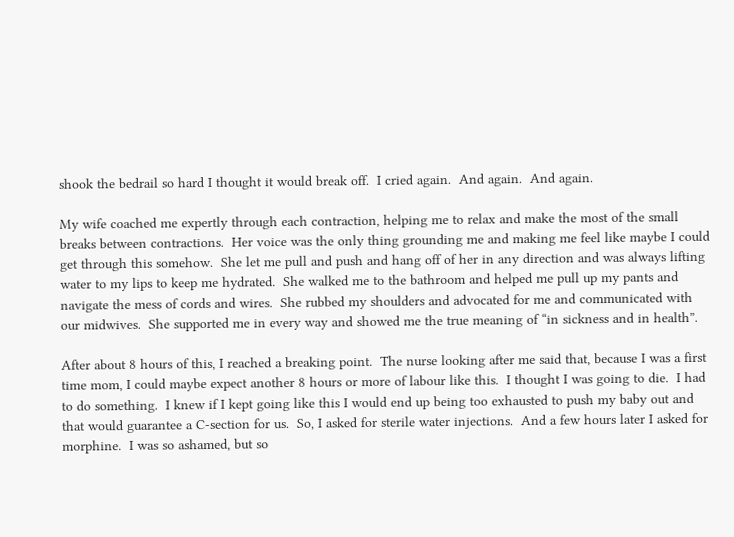shook the bedrail so hard I thought it would break off.  I cried again.  And again.  And again.

My wife coached me expertly through each contraction, helping me to relax and make the most of the small breaks between contractions.  Her voice was the only thing grounding me and making me feel like maybe I could get through this somehow.  She let me pull and push and hang off of her in any direction and was always lifting water to my lips to keep me hydrated.  She walked me to the bathroom and helped me pull up my pants and navigate the mess of cords and wires.  She rubbed my shoulders and advocated for me and communicated with our midwives.  She supported me in every way and showed me the true meaning of “in sickness and in health”.

After about 8 hours of this, I reached a breaking point.  The nurse looking after me said that, because I was a first time mom, I could maybe expect another 8 hours or more of labour like this.  I thought I was going to die.  I had to do something.  I knew if I kept going like this I would end up being too exhausted to push my baby out and that would guarantee a C-section for us.  So, I asked for sterile water injections.  And a few hours later I asked for morphine.  I was so ashamed, but so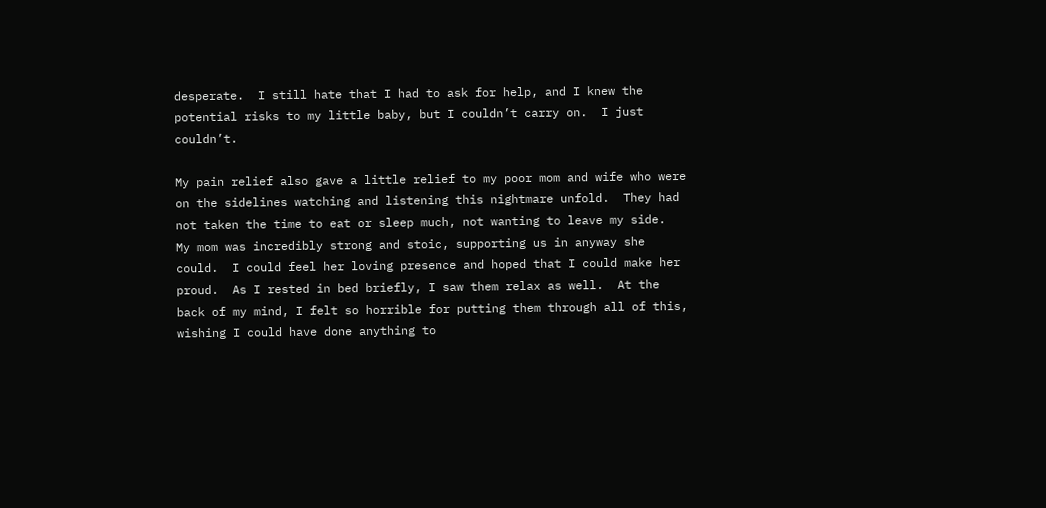desperate.  I still hate that I had to ask for help, and I knew the potential risks to my little baby, but I couldn’t carry on.  I just couldn’t.

My pain relief also gave a little relief to my poor mom and wife who were on the sidelines watching and listening this nightmare unfold.  They had not taken the time to eat or sleep much, not wanting to leave my side.  My mom was incredibly strong and stoic, supporting us in anyway she could.  I could feel her loving presence and hoped that I could make her proud.  As I rested in bed briefly, I saw them relax as well.  At the back of my mind, I felt so horrible for putting them through all of this, wishing I could have done anything to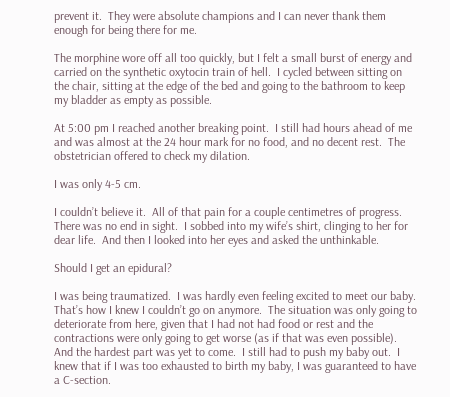prevent it.  They were absolute champions and I can never thank them enough for being there for me.

The morphine wore off all too quickly, but I felt a small burst of energy and carried on the synthetic oxytocin train of hell.  I cycled between sitting on the chair, sitting at the edge of the bed and going to the bathroom to keep my bladder as empty as possible.

At 5:00 pm I reached another breaking point.  I still had hours ahead of me and was almost at the 24 hour mark for no food, and no decent rest.  The obstetrician offered to check my dilation.

I was only 4-5 cm.

I couldn’t believe it.  All of that pain for a couple centimetres of progress.  There was no end in sight.  I sobbed into my wife’s shirt, clinging to her for dear life.  And then I looked into her eyes and asked the unthinkable.

Should I get an epidural?

I was being traumatized.  I was hardly even feeling excited to meet our baby.  That’s how I knew I couldn’t go on anymore.  The situation was only going to deteriorate from here, given that I had not had food or rest and the contractions were only going to get worse (as if that was even possible).  And the hardest part was yet to come.  I still had to push my baby out.  I knew that if I was too exhausted to birth my baby, I was guaranteed to have a C-section.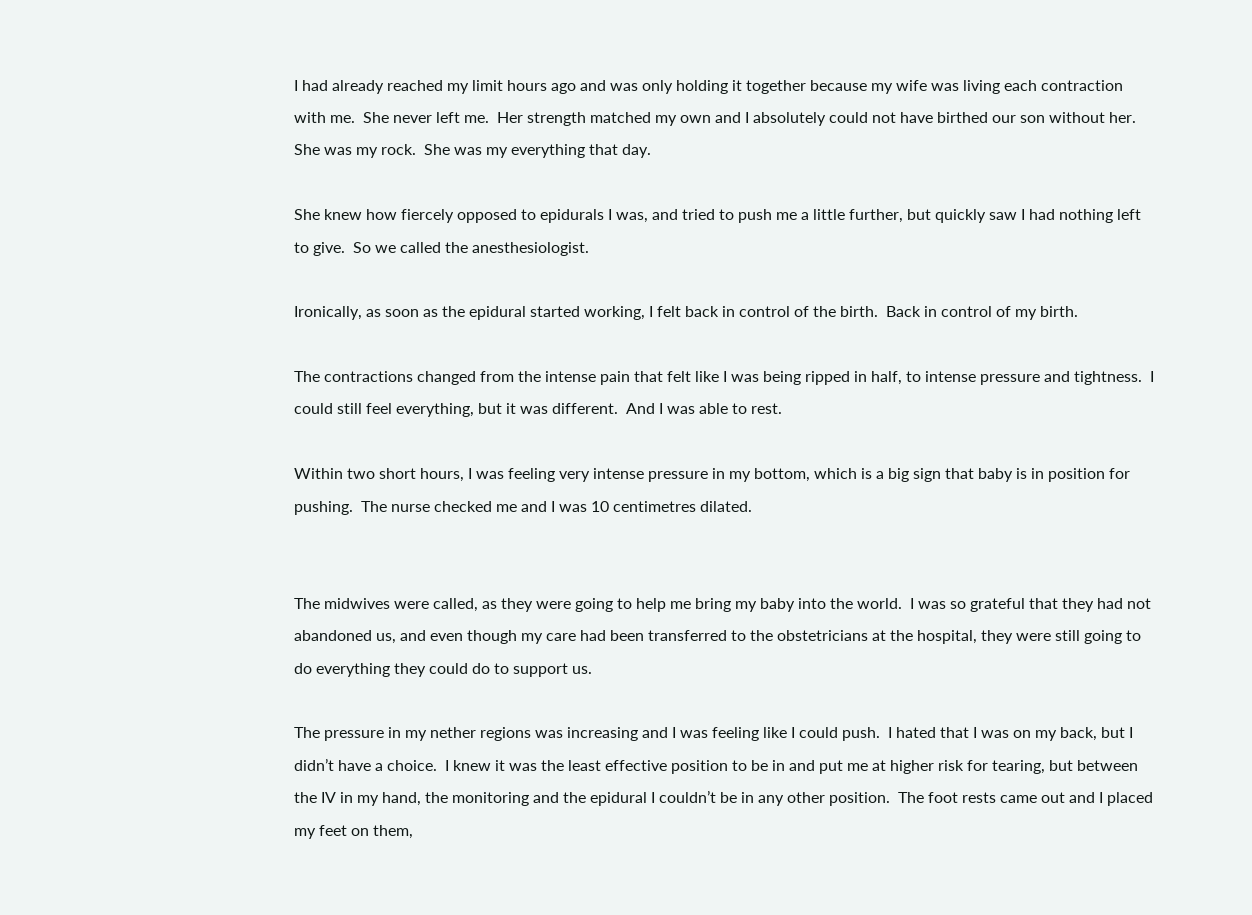I had already reached my limit hours ago and was only holding it together because my wife was living each contraction with me.  She never left me.  Her strength matched my own and I absolutely could not have birthed our son without her.  She was my rock.  She was my everything that day.

She knew how fiercely opposed to epidurals I was, and tried to push me a little further, but quickly saw I had nothing left to give.  So we called the anesthesiologist.

Ironically, as soon as the epidural started working, I felt back in control of the birth.  Back in control of my birth.

The contractions changed from the intense pain that felt like I was being ripped in half, to intense pressure and tightness.  I could still feel everything, but it was different.  And I was able to rest.

Within two short hours, I was feeling very intense pressure in my bottom, which is a big sign that baby is in position for pushing.  The nurse checked me and I was 10 centimetres dilated.


The midwives were called, as they were going to help me bring my baby into the world.  I was so grateful that they had not abandoned us, and even though my care had been transferred to the obstetricians at the hospital, they were still going to do everything they could do to support us.

The pressure in my nether regions was increasing and I was feeling like I could push.  I hated that I was on my back, but I didn’t have a choice.  I knew it was the least effective position to be in and put me at higher risk for tearing, but between the IV in my hand, the monitoring and the epidural I couldn’t be in any other position.  The foot rests came out and I placed my feet on them,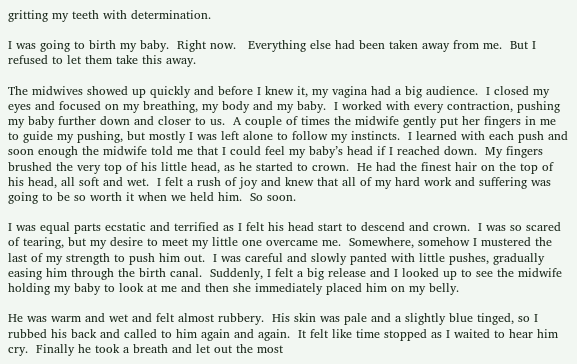gritting my teeth with determination.

I was going to birth my baby.  Right now.   Everything else had been taken away from me.  But I refused to let them take this away.

The midwives showed up quickly and before I knew it, my vagina had a big audience.  I closed my eyes and focused on my breathing, my body and my baby.  I worked with every contraction, pushing my baby further down and closer to us.  A couple of times the midwife gently put her fingers in me to guide my pushing, but mostly I was left alone to follow my instincts.  I learned with each push and soon enough the midwife told me that I could feel my baby’s head if I reached down.  My fingers brushed the very top of his little head, as he started to crown.  He had the finest hair on the top of his head, all soft and wet.  I felt a rush of joy and knew that all of my hard work and suffering was going to be so worth it when we held him.  So soon.

I was equal parts ecstatic and terrified as I felt his head start to descend and crown.  I was so scared of tearing, but my desire to meet my little one overcame me.  Somewhere, somehow I mustered the last of my strength to push him out.  I was careful and slowly panted with little pushes, gradually easing him through the birth canal.  Suddenly, I felt a big release and I looked up to see the midwife holding my baby to look at me and then she immediately placed him on my belly.

He was warm and wet and felt almost rubbery.  His skin was pale and a slightly blue tinged, so I rubbed his back and called to him again and again.  It felt like time stopped as I waited to hear him cry.  Finally he took a breath and let out the most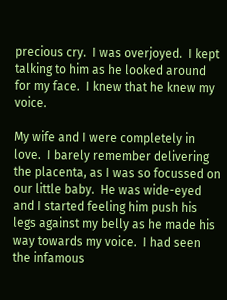precious cry.  I was overjoyed.  I kept talking to him as he looked around for my face.  I knew that he knew my voice.

My wife and I were completely in love.  I barely remember delivering the placenta, as I was so focussed on our little baby.  He was wide-eyed and I started feeling him push his legs against my belly as he made his way towards my voice.  I had seen the infamous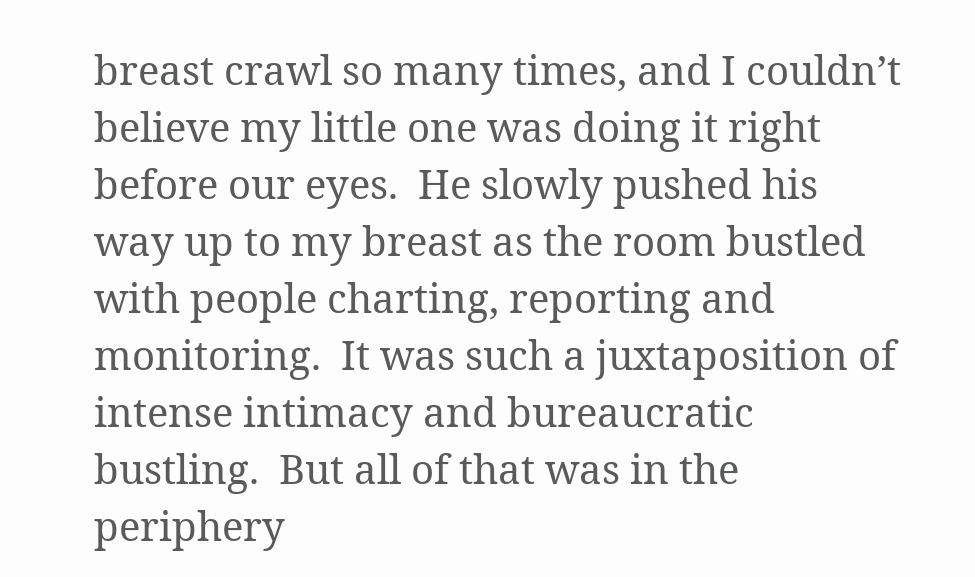breast crawl so many times, and I couldn’t believe my little one was doing it right before our eyes.  He slowly pushed his way up to my breast as the room bustled with people charting, reporting and monitoring.  It was such a juxtaposition of intense intimacy and bureaucratic bustling.  But all of that was in the periphery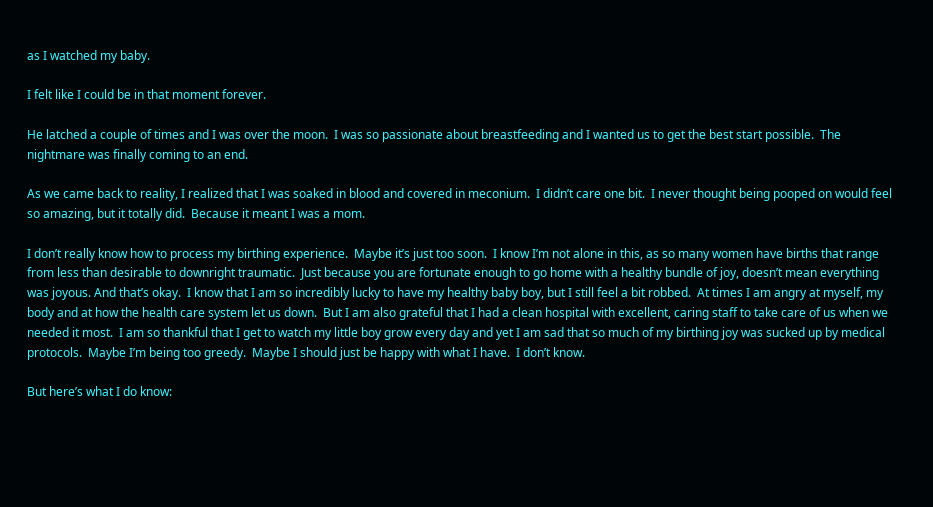as I watched my baby.

I felt like I could be in that moment forever.

He latched a couple of times and I was over the moon.  I was so passionate about breastfeeding and I wanted us to get the best start possible.  The nightmare was finally coming to an end.

As we came back to reality, I realized that I was soaked in blood and covered in meconium.  I didn’t care one bit.  I never thought being pooped on would feel so amazing, but it totally did.  Because it meant I was a mom.

I don’t really know how to process my birthing experience.  Maybe it’s just too soon.  I know I’m not alone in this, as so many women have births that range from less than desirable to downright traumatic.  Just because you are fortunate enough to go home with a healthy bundle of joy, doesn’t mean everything was joyous. And that’s okay.  I know that I am so incredibly lucky to have my healthy baby boy, but I still feel a bit robbed.  At times I am angry at myself, my body and at how the health care system let us down.  But I am also grateful that I had a clean hospital with excellent, caring staff to take care of us when we needed it most.  I am so thankful that I get to watch my little boy grow every day and yet I am sad that so much of my birthing joy was sucked up by medical protocols.  Maybe I’m being too greedy.  Maybe I should just be happy with what I have.  I don’t know.

But here’s what I do know: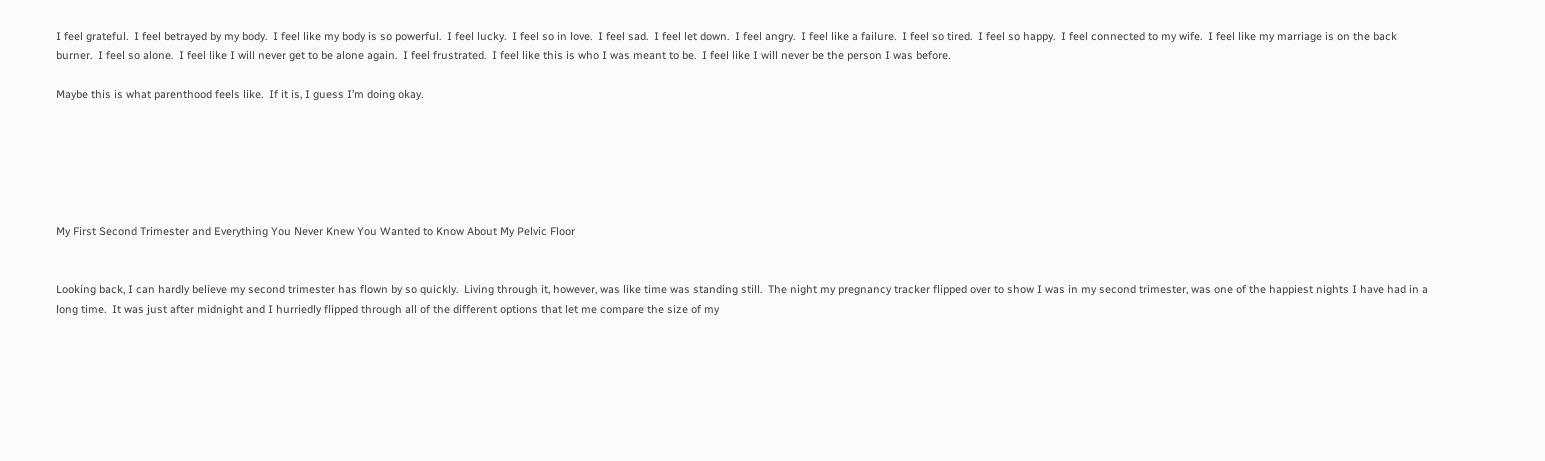I feel grateful.  I feel betrayed by my body.  I feel like my body is so powerful.  I feel lucky.  I feel so in love.  I feel sad.  I feel let down.  I feel angry.  I feel like a failure.  I feel so tired.  I feel so happy.  I feel connected to my wife.  I feel like my marriage is on the back burner.  I feel so alone.  I feel like I will never get to be alone again.  I feel frustrated.  I feel like this is who I was meant to be.  I feel like I will never be the person I was before.

Maybe this is what parenthood feels like.  If it is, I guess I’m doing okay.






My First Second Trimester and Everything You Never Knew You Wanted to Know About My Pelvic Floor


Looking back, I can hardly believe my second trimester has flown by so quickly.  Living through it, however, was like time was standing still.  The night my pregnancy tracker flipped over to show I was in my second trimester, was one of the happiest nights I have had in a long time.  It was just after midnight and I hurriedly flipped through all of the different options that let me compare the size of my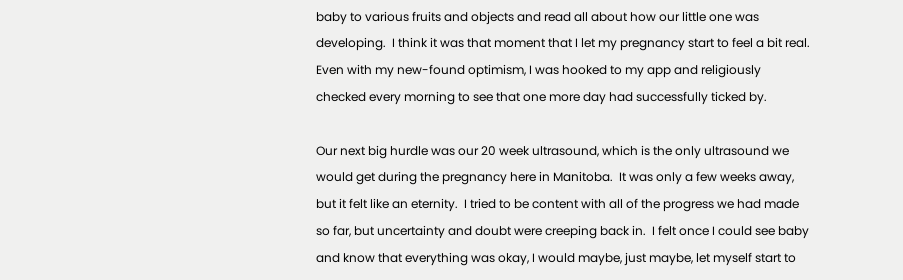baby to various fruits and objects and read all about how our little one was developing.  I think it was that moment that I let my pregnancy start to feel a bit real.  Even with my new-found optimism, I was hooked to my app and religiously checked every morning to see that one more day had successfully ticked by.

Our next big hurdle was our 20 week ultrasound, which is the only ultrasound we would get during the pregnancy here in Manitoba.  It was only a few weeks away, but it felt like an eternity.  I tried to be content with all of the progress we had made so far, but uncertainty and doubt were creeping back in.  I felt once I could see baby and know that everything was okay, I would maybe, just maybe, let myself start to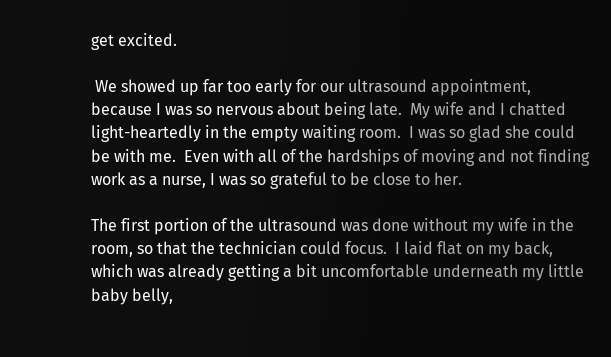get excited.

 We showed up far too early for our ultrasound appointment, because I was so nervous about being late.  My wife and I chatted light-heartedly in the empty waiting room.  I was so glad she could be with me.  Even with all of the hardships of moving and not finding work as a nurse, I was so grateful to be close to her.

The first portion of the ultrasound was done without my wife in the room, so that the technician could focus.  I laid flat on my back, which was already getting a bit uncomfortable underneath my little baby belly,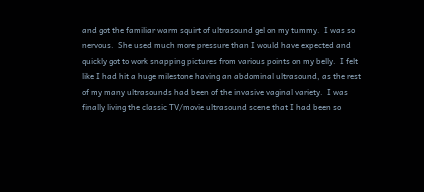and got the familiar warm squirt of ultrasound gel on my tummy.  I was so nervous.  She used much more pressure than I would have expected and quickly got to work snapping pictures from various points on my belly.  I felt like I had hit a huge milestone having an abdominal ultrasound, as the rest of my many ultrasounds had been of the invasive vaginal variety.  I was finally living the classic TV/movie ultrasound scene that I had been so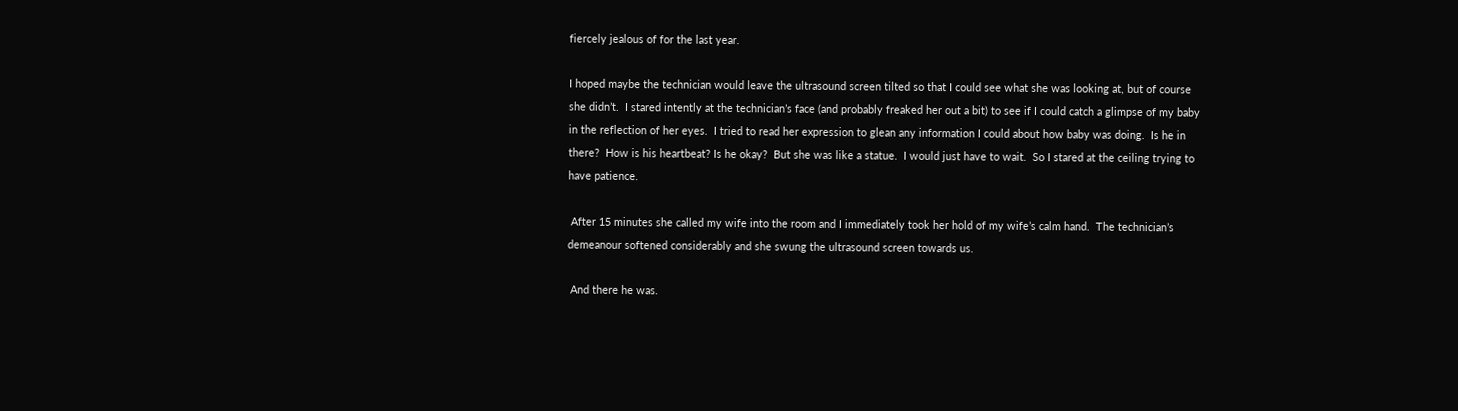fiercely jealous of for the last year.

I hoped maybe the technician would leave the ultrasound screen tilted so that I could see what she was looking at, but of course she didn’t.  I stared intently at the technician’s face (and probably freaked her out a bit) to see if I could catch a glimpse of my baby in the reflection of her eyes.  I tried to read her expression to glean any information I could about how baby was doing.  Is he in there?  How is his heartbeat? Is he okay?  But she was like a statue.  I would just have to wait.  So I stared at the ceiling trying to have patience.

 After 15 minutes she called my wife into the room and I immediately took her hold of my wife’s calm hand.  The technician’s demeanour softened considerably and she swung the ultrasound screen towards us.

 And there he was.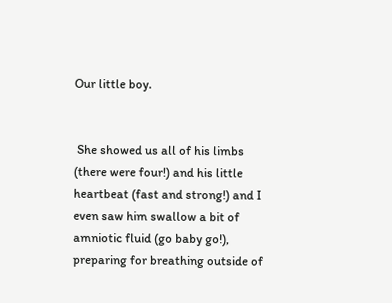Our little boy.


 She showed us all of his limbs (there were four!) and his little heartbeat (fast and strong!) and I even saw him swallow a bit of amniotic fluid (go baby go!), preparing for breathing outside of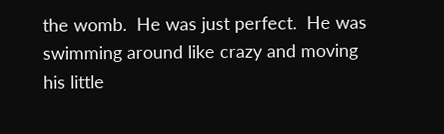the womb.  He was just perfect.  He was swimming around like crazy and moving his little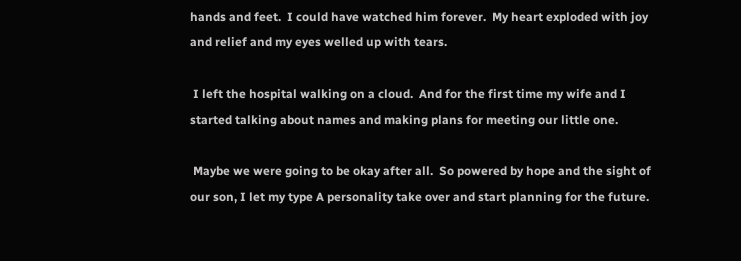hands and feet.  I could have watched him forever.  My heart exploded with joy and relief and my eyes welled up with tears.

 I left the hospital walking on a cloud.  And for the first time my wife and I started talking about names and making plans for meeting our little one.

 Maybe we were going to be okay after all.  So powered by hope and the sight of our son, I let my type A personality take over and start planning for the future.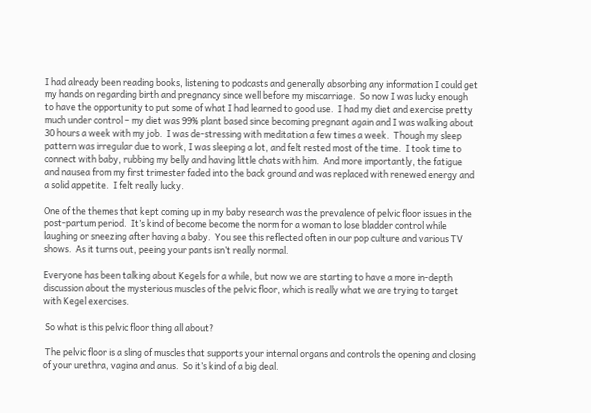I had already been reading books, listening to podcasts and generally absorbing any information I could get my hands on regarding birth and pregnancy since well before my miscarriage.  So now I was lucky enough to have the opportunity to put some of what I had learned to good use.  I had my diet and exercise pretty much under control – my diet was 99% plant based since becoming pregnant again and I was walking about 30 hours a week with my job.  I was de-stressing with meditation a few times a week.  Though my sleep pattern was irregular due to work, I was sleeping a lot, and felt rested most of the time.  I took time to connect with baby, rubbing my belly and having little chats with him.  And more importantly, the fatigue and nausea from my first trimester faded into the back ground and was replaced with renewed energy and a solid appetite.  I felt really lucky.

One of the themes that kept coming up in my baby research was the prevalence of pelvic floor issues in the post-partum period.  It’s kind of become become the norm for a woman to lose bladder control while laughing or sneezing after having a baby.  You see this reflected often in our pop culture and various TV shows.  As it turns out, peeing your pants isn’t really normal.

Everyone has been talking about Kegels for a while, but now we are starting to have a more in-depth discussion about the mysterious muscles of the pelvic floor, which is really what we are trying to target with Kegel exercises.

 So what is this pelvic floor thing all about?

 The pelvic floor is a sling of muscles that supports your internal organs and controls the opening and closing of your urethra, vagina and anus.  So it’s kind of a big deal.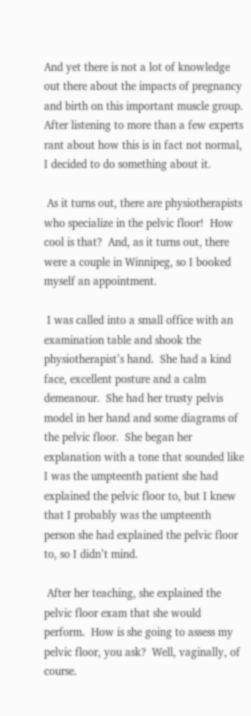And yet there is not a lot of knowledge out there about the impacts of pregnancy and birth on this important muscle group.  After listening to more than a few experts rant about how this is in fact not normal, I decided to do something about it.

 As it turns out, there are physiotherapists who specialize in the pelvic floor!  How cool is that?  And, as it turns out, there were a couple in Winnipeg, so I booked myself an appointment.

 I was called into a small office with an examination table and shook the physiotherapist’s hand.  She had a kind face, excellent posture and a calm demeanour.  She had her trusty pelvis model in her hand and some diagrams of the pelvic floor.  She began her explanation with a tone that sounded like I was the umpteenth patient she had explained the pelvic floor to, but I knew that I probably was the umpteenth person she had explained the pelvic floor to, so I didn’t mind.

 After her teaching, she explained the pelvic floor exam that she would perform.  How is she going to assess my pelvic floor, you ask?  Well, vaginally, of course.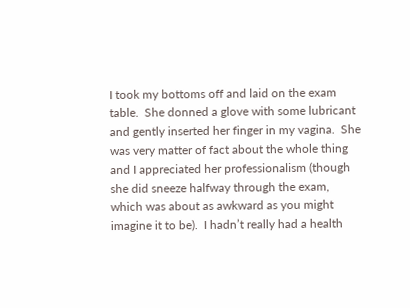I took my bottoms off and laid on the exam table.  She donned a glove with some lubricant and gently inserted her finger in my vagina.  She was very matter of fact about the whole thing and I appreciated her professionalism (though she did sneeze halfway through the exam, which was about as awkward as you might imagine it to be).  I hadn’t really had a health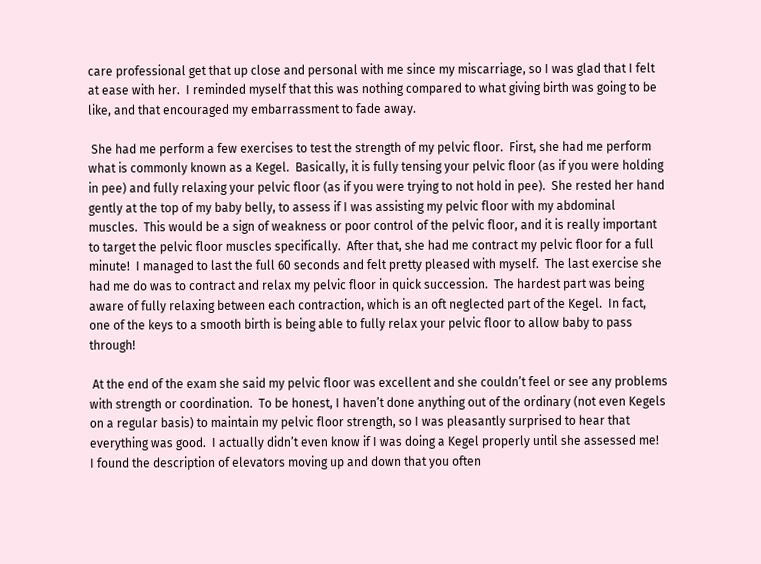care professional get that up close and personal with me since my miscarriage, so I was glad that I felt at ease with her.  I reminded myself that this was nothing compared to what giving birth was going to be like, and that encouraged my embarrassment to fade away.

 She had me perform a few exercises to test the strength of my pelvic floor.  First, she had me perform what is commonly known as a Kegel.  Basically, it is fully tensing your pelvic floor (as if you were holding in pee) and fully relaxing your pelvic floor (as if you were trying to not hold in pee).  She rested her hand gently at the top of my baby belly, to assess if I was assisting my pelvic floor with my abdominal muscles.  This would be a sign of weakness or poor control of the pelvic floor, and it is really important to target the pelvic floor muscles specifically.  After that, she had me contract my pelvic floor for a full minute!  I managed to last the full 60 seconds and felt pretty pleased with myself.  The last exercise she had me do was to contract and relax my pelvic floor in quick succession.  The hardest part was being aware of fully relaxing between each contraction, which is an oft neglected part of the Kegel.  In fact, one of the keys to a smooth birth is being able to fully relax your pelvic floor to allow baby to pass through!

 At the end of the exam she said my pelvic floor was excellent and she couldn’t feel or see any problems with strength or coordination.  To be honest, I haven’t done anything out of the ordinary (not even Kegels on a regular basis) to maintain my pelvic floor strength, so I was pleasantly surprised to hear that everything was good.  I actually didn’t even know if I was doing a Kegel properly until she assessed me!  I found the description of elevators moving up and down that you often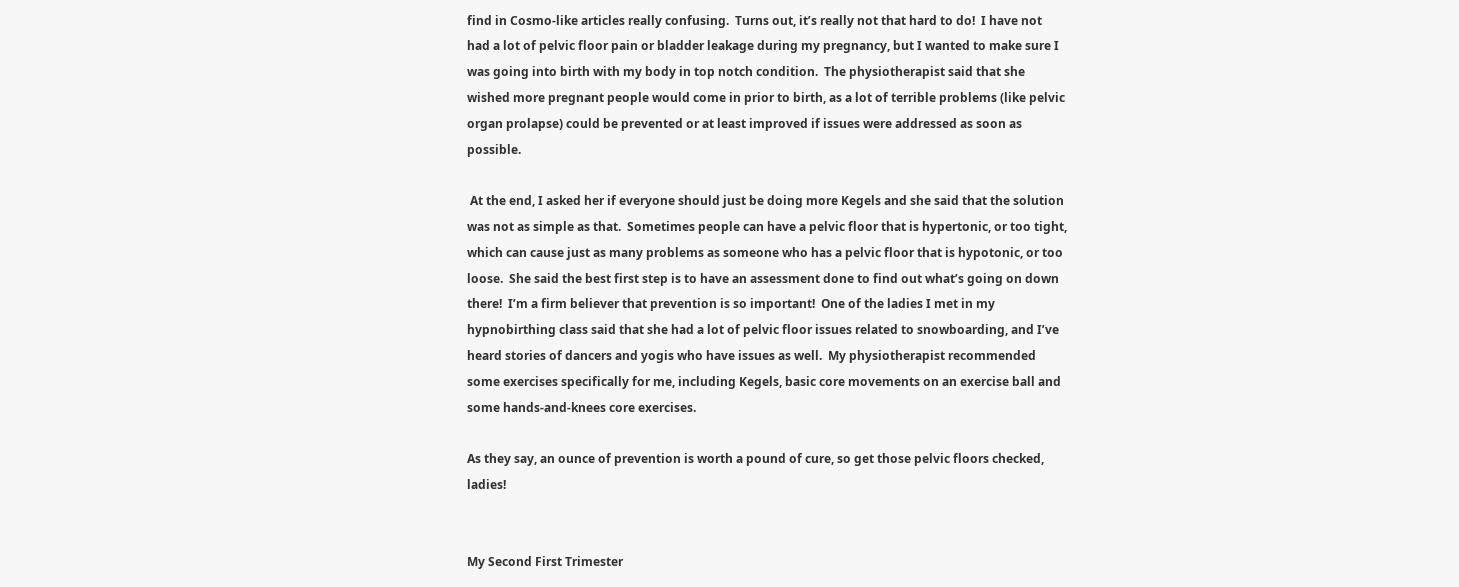find in Cosmo-like articles really confusing.  Turns out, it’s really not that hard to do!  I have not had a lot of pelvic floor pain or bladder leakage during my pregnancy, but I wanted to make sure I was going into birth with my body in top notch condition.  The physiotherapist said that she wished more pregnant people would come in prior to birth, as a lot of terrible problems (like pelvic organ prolapse) could be prevented or at least improved if issues were addressed as soon as possible.

 At the end, I asked her if everyone should just be doing more Kegels and she said that the solution was not as simple as that.  Sometimes people can have a pelvic floor that is hypertonic, or too tight, which can cause just as many problems as someone who has a pelvic floor that is hypotonic, or too loose.  She said the best first step is to have an assessment done to find out what’s going on down there!  I’m a firm believer that prevention is so important!  One of the ladies I met in my hypnobirthing class said that she had a lot of pelvic floor issues related to snowboarding, and I’ve heard stories of dancers and yogis who have issues as well.  My physiotherapist recommended some exercises specifically for me, including Kegels, basic core movements on an exercise ball and some hands-and-knees core exercises.

As they say, an ounce of prevention is worth a pound of cure, so get those pelvic floors checked, ladies!


My Second First Trimester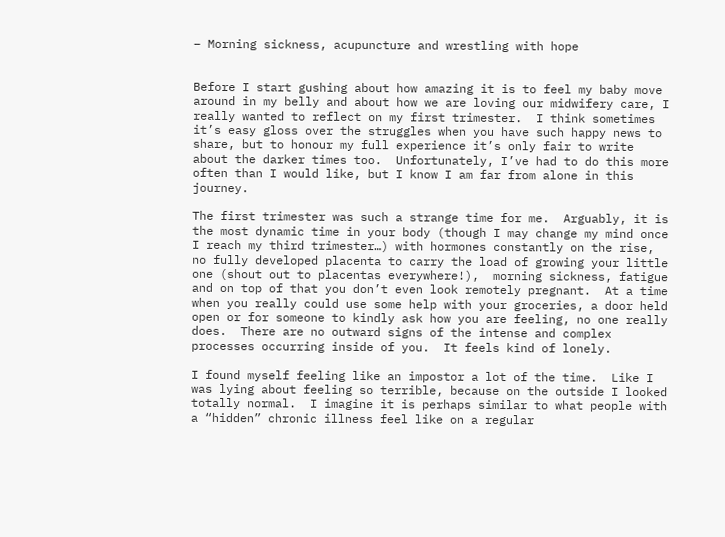– Morning sickness, acupuncture and wrestling with hope


Before I start gushing about how amazing it is to feel my baby move around in my belly and about how we are loving our midwifery care, I really wanted to reflect on my first trimester.  I think sometimes it’s easy gloss over the struggles when you have such happy news to share, but to honour my full experience it’s only fair to write about the darker times too.  Unfortunately, I’ve had to do this more often than I would like, but I know I am far from alone in this journey.

The first trimester was such a strange time for me.  Arguably, it is the most dynamic time in your body (though I may change my mind once I reach my third trimester…) with hormones constantly on the rise, no fully developed placenta to carry the load of growing your little one (shout out to placentas everywhere!),  morning sickness, fatigue and on top of that you don’t even look remotely pregnant.  At a time when you really could use some help with your groceries, a door held open or for someone to kindly ask how you are feeling, no one really does.  There are no outward signs of the intense and complex processes occurring inside of you.  It feels kind of lonely.

I found myself feeling like an impostor a lot of the time.  Like I was lying about feeling so terrible, because on the outside I looked totally normal.  I imagine it is perhaps similar to what people with a “hidden” chronic illness feel like on a regular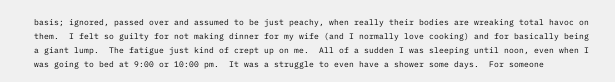basis; ignored, passed over and assumed to be just peachy, when really their bodies are wreaking total havoc on them.  I felt so guilty for not making dinner for my wife (and I normally love cooking) and for basically being a giant lump.  The fatigue just kind of crept up on me.  All of a sudden I was sleeping until noon, even when I was going to bed at 9:00 or 10:00 pm.  It was a struggle to even have a shower some days.  For someone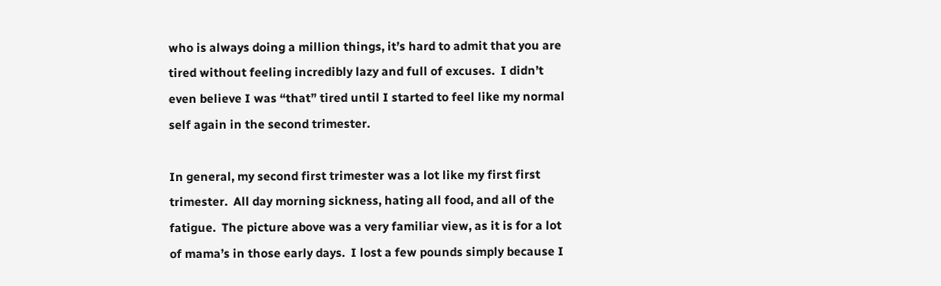who is always doing a million things, it’s hard to admit that you are tired without feeling incredibly lazy and full of excuses.  I didn’t even believe I was “that” tired until I started to feel like my normal self again in the second trimester.

In general, my second first trimester was a lot like my first first trimester.  All day morning sickness, hating all food, and all of the fatigue.  The picture above was a very familiar view, as it is for a lot of mama’s in those early days.  I lost a few pounds simply because I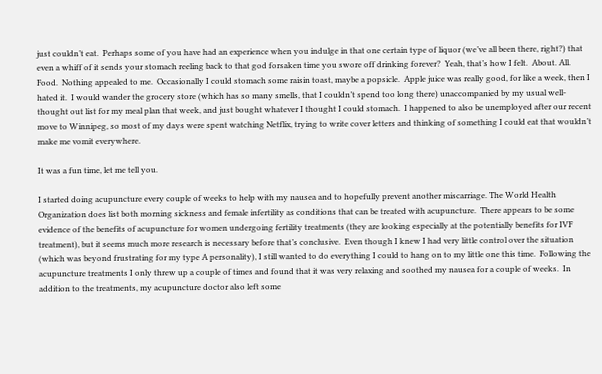just couldn’t eat.  Perhaps some of you have had an experience when you indulge in that one certain type of liquor (we’ve all been there, right?) that even a whiff of it sends your stomach reeling back to that god forsaken time you swore off drinking forever?  Yeah, that’s how I felt.  About. All. Food.  Nothing appealed to me.  Occasionally I could stomach some raisin toast, maybe a popsicle.  Apple juice was really good, for like a week, then I hated it.  I would wander the grocery store (which has so many smells, that I couldn’t spend too long there) unaccompanied by my usual well-thought out list for my meal plan that week, and just bought whatever I thought I could stomach.  I happened to also be unemployed after our recent move to Winnipeg, so most of my days were spent watching Netflix, trying to write cover letters and thinking of something I could eat that wouldn’t make me vomit everywhere.

It was a fun time, let me tell you.

I started doing acupuncture every couple of weeks to help with my nausea and to hopefully prevent another miscarriage. The World Health Organization does list both morning sickness and female infertility as conditions that can be treated with acupuncture.  There appears to be some evidence of the benefits of acupuncture for women undergoing fertility treatments (they are looking especially at the potentially benefits for IVF treatment), but it seems much more research is necessary before that’s conclusive.  Even though I knew I had very little control over the situation (which was beyond frustrating for my type A personality), I still wanted to do everything I could to hang on to my little one this time.  Following the acupuncture treatments I only threw up a couple of times and found that it was very relaxing and soothed my nausea for a couple of weeks.  In addition to the treatments, my acupuncture doctor also left some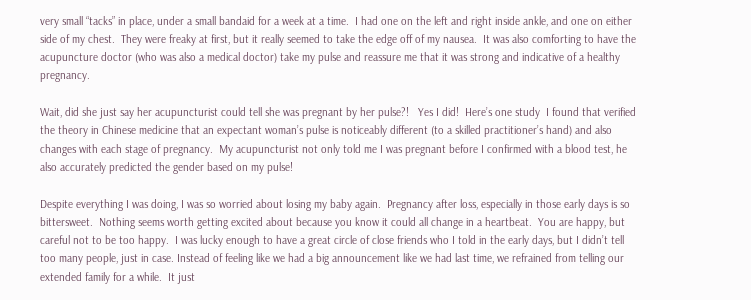very small “tacks” in place, under a small bandaid for a week at a time.  I had one on the left and right inside ankle, and one on either side of my chest.  They were freaky at first, but it really seemed to take the edge off of my nausea.  It was also comforting to have the acupuncture doctor (who was also a medical doctor) take my pulse and reassure me that it was strong and indicative of a healthy pregnancy.

Wait, did she just say her acupuncturist could tell she was pregnant by her pulse?!   Yes I did!  Here’s one study  I found that verified the theory in Chinese medicine that an expectant woman’s pulse is noticeably different (to a skilled practitioner’s hand) and also changes with each stage of pregnancy.  My acupuncturist not only told me I was pregnant before I confirmed with a blood test, he also accurately predicted the gender based on my pulse!

Despite everything I was doing, I was so worried about losing my baby again.  Pregnancy after loss, especially in those early days is so bittersweet.  Nothing seems worth getting excited about because you know it could all change in a heartbeat.  You are happy, but careful not to be too happy.  I was lucky enough to have a great circle of close friends who I told in the early days, but I didn’t tell too many people, just in case. Instead of feeling like we had a big announcement like we had last time, we refrained from telling our extended family for a while.  It just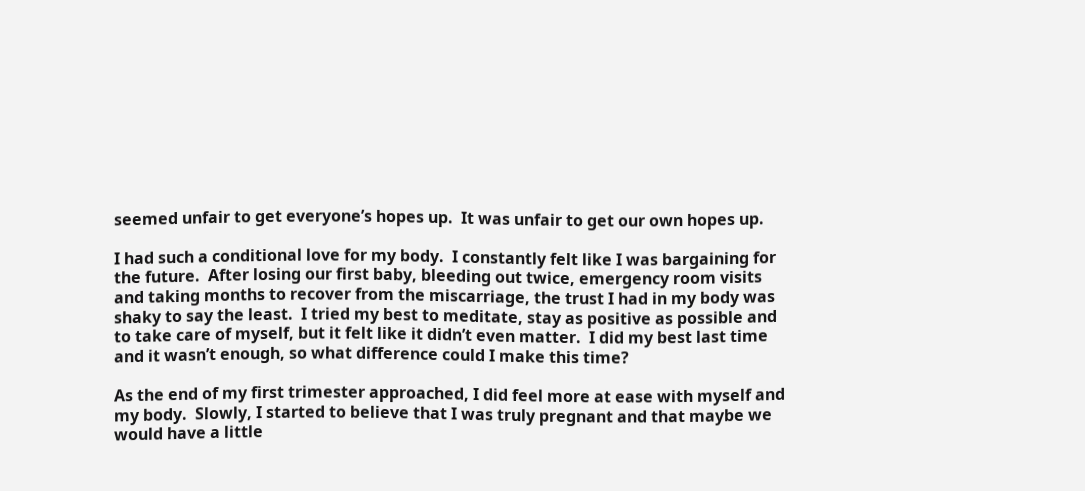seemed unfair to get everyone’s hopes up.  It was unfair to get our own hopes up.

I had such a conditional love for my body.  I constantly felt like I was bargaining for the future.  After losing our first baby, bleeding out twice, emergency room visits and taking months to recover from the miscarriage, the trust I had in my body was shaky to say the least.  I tried my best to meditate, stay as positive as possible and to take care of myself, but it felt like it didn’t even matter.  I did my best last time and it wasn’t enough, so what difference could I make this time?

As the end of my first trimester approached, I did feel more at ease with myself and my body.  Slowly, I started to believe that I was truly pregnant and that maybe we would have a little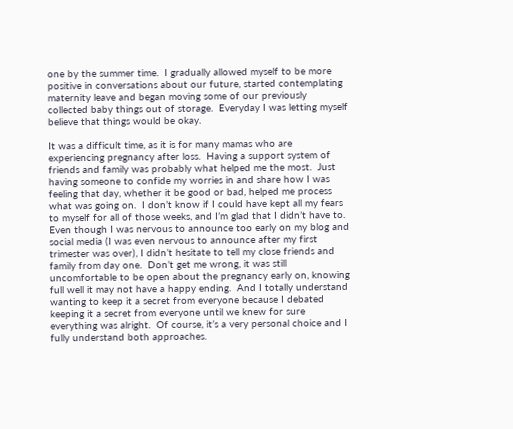one by the summer time.  I gradually allowed myself to be more positive in conversations about our future, started contemplating maternity leave and began moving some of our previously collected baby things out of storage.  Everyday I was letting myself believe that things would be okay.

It was a difficult time, as it is for many mamas who are experiencing pregnancy after loss.  Having a support system of friends and family was probably what helped me the most.  Just having someone to confide my worries in and share how I was feeling that day, whether it be good or bad, helped me process what was going on.  I don’t know if I could have kept all my fears to myself for all of those weeks, and I’m glad that I didn’t have to.  Even though I was nervous to announce too early on my blog and social media (I was even nervous to announce after my first trimester was over), I didn’t hesitate to tell my close friends and family from day one.  Don’t get me wrong, it was still uncomfortable to be open about the pregnancy early on, knowing full well it may not have a happy ending.  And I totally understand wanting to keep it a secret from everyone because I debated keeping it a secret from everyone until we knew for sure everything was alright.  Of course, it’s a very personal choice and I fully understand both approaches.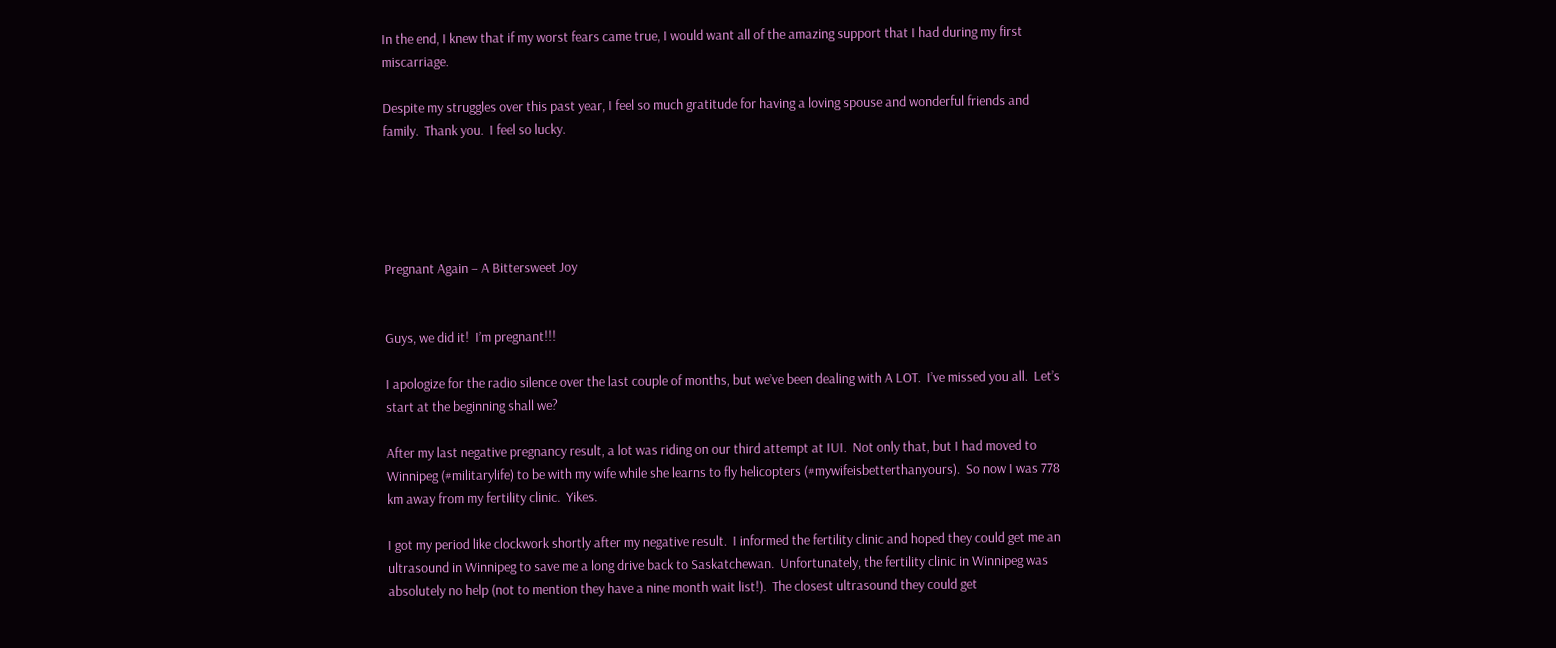In the end, I knew that if my worst fears came true, I would want all of the amazing support that I had during my first miscarriage.

Despite my struggles over this past year, I feel so much gratitude for having a loving spouse and wonderful friends and family.  Thank you.  I feel so lucky.





Pregnant Again – A Bittersweet Joy


Guys, we did it!  I’m pregnant!!!

I apologize for the radio silence over the last couple of months, but we’ve been dealing with A LOT.  I’ve missed you all.  Let’s start at the beginning shall we?

After my last negative pregnancy result, a lot was riding on our third attempt at IUI.  Not only that, but I had moved to Winnipeg (#militarylife) to be with my wife while she learns to fly helicopters (#mywifeisbetterthanyours).  So now I was 778 km away from my fertility clinic.  Yikes.

I got my period like clockwork shortly after my negative result.  I informed the fertility clinic and hoped they could get me an ultrasound in Winnipeg to save me a long drive back to Saskatchewan.  Unfortunately, the fertility clinic in Winnipeg was absolutely no help (not to mention they have a nine month wait list!).  The closest ultrasound they could get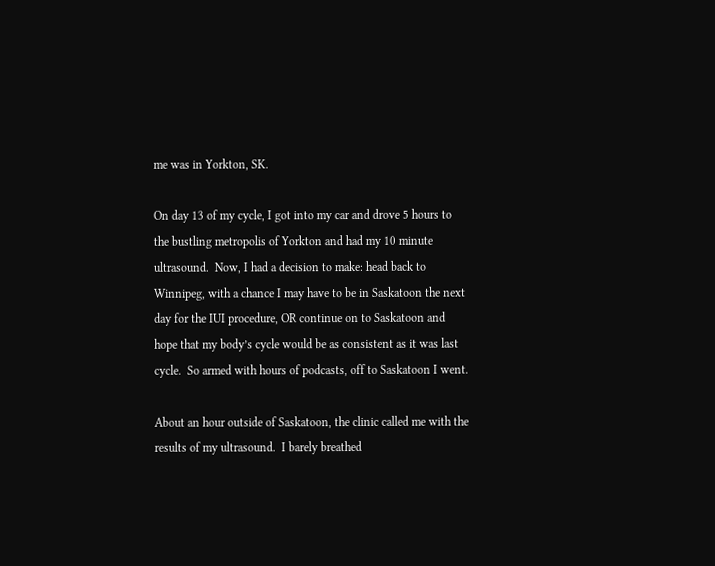me was in Yorkton, SK.

On day 13 of my cycle, I got into my car and drove 5 hours to the bustling metropolis of Yorkton and had my 10 minute ultrasound.  Now, I had a decision to make: head back to Winnipeg, with a chance I may have to be in Saskatoon the next day for the IUI procedure, OR continue on to Saskatoon and hope that my body’s cycle would be as consistent as it was last cycle.  So armed with hours of podcasts, off to Saskatoon I went.

About an hour outside of Saskatoon, the clinic called me with the results of my ultrasound.  I barely breathed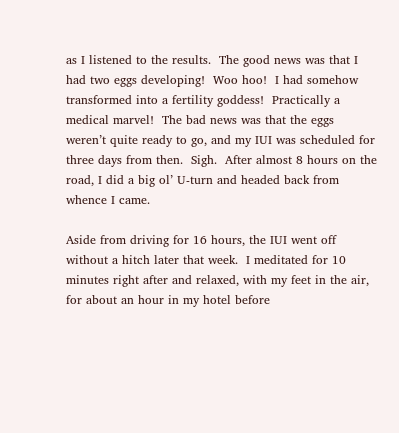as I listened to the results.  The good news was that I had two eggs developing!  Woo hoo!  I had somehow transformed into a fertility goddess!  Practically a medical marvel!  The bad news was that the eggs weren’t quite ready to go, and my IUI was scheduled for three days from then.  Sigh.  After almost 8 hours on the road, I did a big ol’ U-turn and headed back from whence I came.

Aside from driving for 16 hours, the IUI went off without a hitch later that week.  I meditated for 10 minutes right after and relaxed, with my feet in the air, for about an hour in my hotel before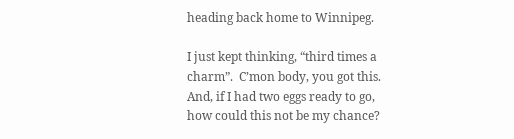heading back home to Winnipeg.

I just kept thinking, “third times a charm”.  C’mon body, you got this.  And, if I had two eggs ready to go, how could this not be my chance?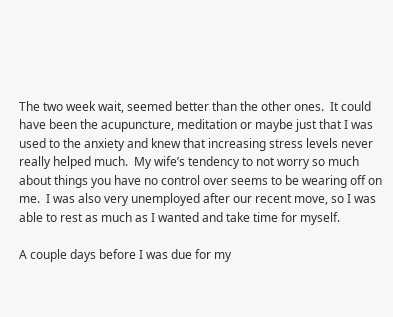The two week wait, seemed better than the other ones.  It could have been the acupuncture, meditation or maybe just that I was used to the anxiety and knew that increasing stress levels never really helped much.  My wife’s tendency to not worry so much about things you have no control over seems to be wearing off on me.  I was also very unemployed after our recent move, so I was able to rest as much as I wanted and take time for myself.

A couple days before I was due for my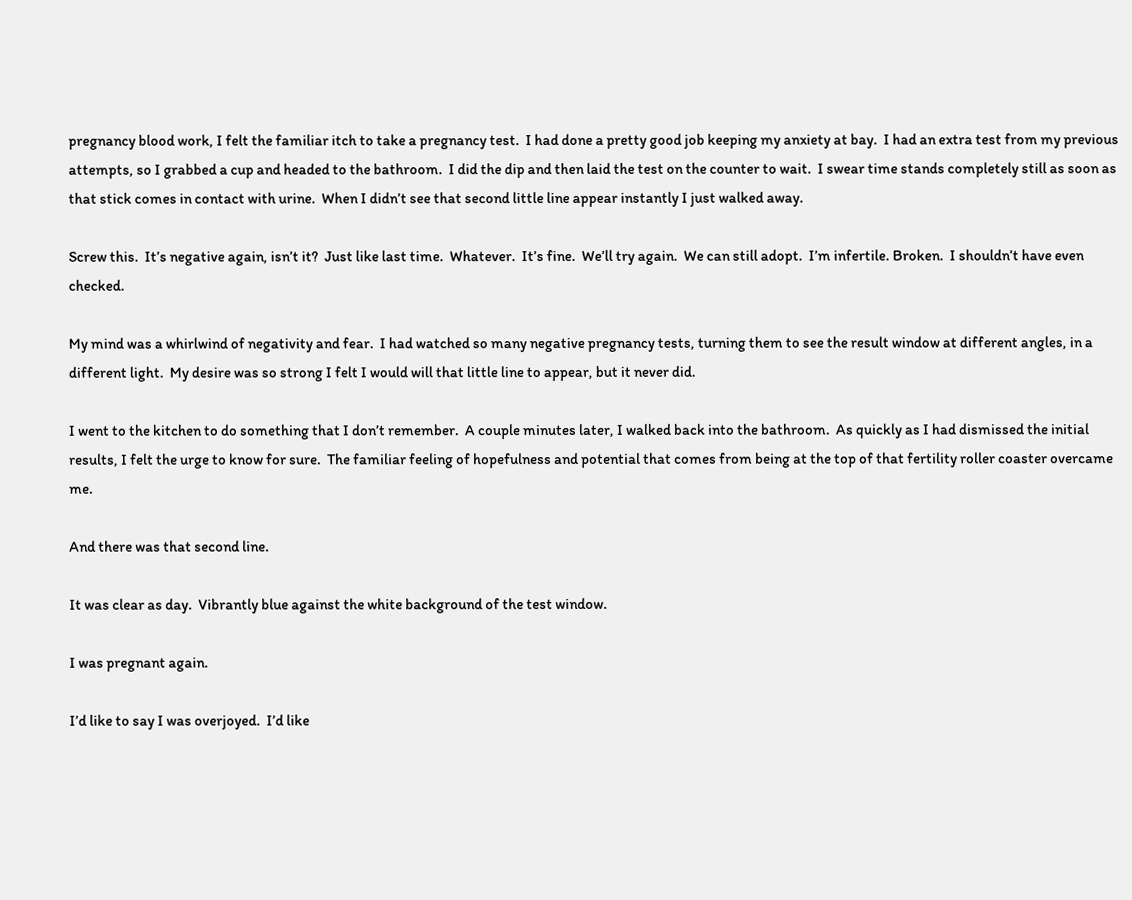pregnancy blood work, I felt the familiar itch to take a pregnancy test.  I had done a pretty good job keeping my anxiety at bay.  I had an extra test from my previous attempts, so I grabbed a cup and headed to the bathroom.  I did the dip and then laid the test on the counter to wait.  I swear time stands completely still as soon as that stick comes in contact with urine.  When I didn’t see that second little line appear instantly I just walked away.

Screw this.  It’s negative again, isn’t it?  Just like last time.  Whatever.  It’s fine.  We’ll try again.  We can still adopt.  I’m infertile. Broken.  I shouldn’t have even checked.

My mind was a whirlwind of negativity and fear.  I had watched so many negative pregnancy tests, turning them to see the result window at different angles, in a different light.  My desire was so strong I felt I would will that little line to appear, but it never did.

I went to the kitchen to do something that I don’t remember.  A couple minutes later, I walked back into the bathroom.  As quickly as I had dismissed the initial results, I felt the urge to know for sure.  The familiar feeling of hopefulness and potential that comes from being at the top of that fertility roller coaster overcame me.

And there was that second line.

It was clear as day.  Vibrantly blue against the white background of the test window.

I was pregnant again.

I’d like to say I was overjoyed.  I’d like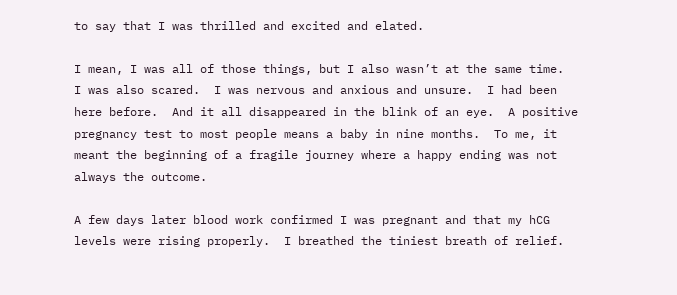to say that I was thrilled and excited and elated.

I mean, I was all of those things, but I also wasn’t at the same time.  I was also scared.  I was nervous and anxious and unsure.  I had been here before.  And it all disappeared in the blink of an eye.  A positive pregnancy test to most people means a baby in nine months.  To me, it meant the beginning of a fragile journey where a happy ending was not always the outcome.

A few days later blood work confirmed I was pregnant and that my hCG levels were rising properly.  I breathed the tiniest breath of relief.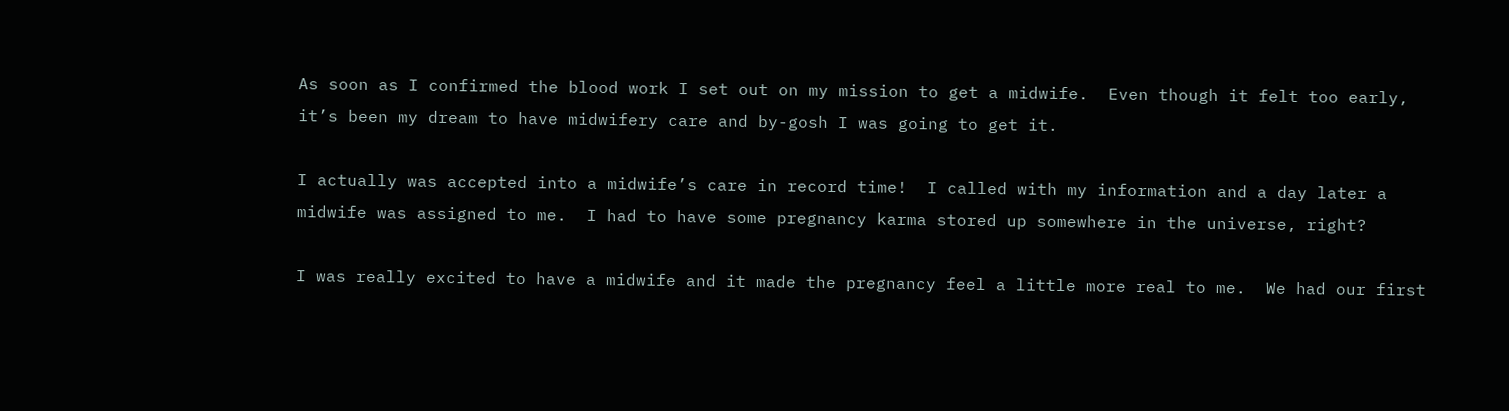As soon as I confirmed the blood work I set out on my mission to get a midwife.  Even though it felt too early, it’s been my dream to have midwifery care and by-gosh I was going to get it.

I actually was accepted into a midwife’s care in record time!  I called with my information and a day later a midwife was assigned to me.  I had to have some pregnancy karma stored up somewhere in the universe, right?

I was really excited to have a midwife and it made the pregnancy feel a little more real to me.  We had our first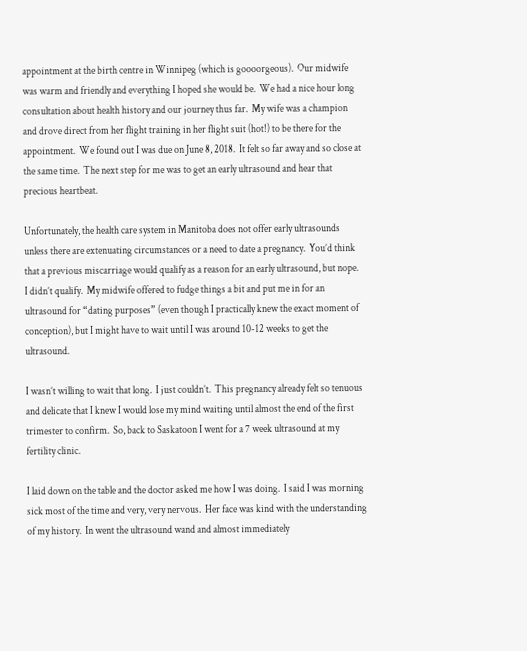appointment at the birth centre in Winnipeg (which is goooorgeous).  Our midwife was warm and friendly and everything I hoped she would be.  We had a nice hour long consultation about health history and our journey thus far.  My wife was a champion and drove direct from her flight training in her flight suit (hot!) to be there for the appointment.  We found out I was due on June 8, 2018.  It felt so far away and so close at the same time.  The next step for me was to get an early ultrasound and hear that precious heartbeat.

Unfortunately, the health care system in Manitoba does not offer early ultrasounds unless there are extenuating circumstances or a need to date a pregnancy.  You’d think that a previous miscarriage would qualify as a reason for an early ultrasound, but nope.  I didn’t qualify.  My midwife offered to fudge things a bit and put me in for an ultrasound for “dating purposes” (even though I practically knew the exact moment of conception), but I might have to wait until I was around 10-12 weeks to get the ultrasound.

I wasn’t willing to wait that long.  I just couldn’t.  This pregnancy already felt so tenuous and delicate that I knew I would lose my mind waiting until almost the end of the first trimester to confirm.  So, back to Saskatoon I went for a 7 week ultrasound at my fertility clinic.

I laid down on the table and the doctor asked me how I was doing.  I said I was morning sick most of the time and very, very nervous.  Her face was kind with the understanding of my history.  In went the ultrasound wand and almost immediately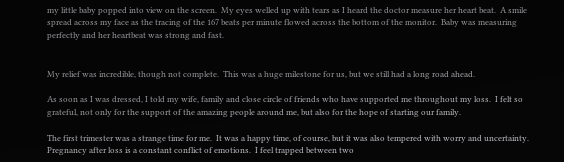my little baby popped into view on the screen.  My eyes welled up with tears as I heard the doctor measure her heart beat.  A smile spread across my face as the tracing of the 167 beats per minute flowed across the bottom of the monitor.  Baby was measuring perfectly and her heartbeat was strong and fast.


My relief was incredible, though not complete.  This was a huge milestone for us, but we still had a long road ahead.

As soon as I was dressed, I told my wife, family and close circle of friends who have supported me throughout my loss.  I felt so grateful, not only for the support of the amazing people around me, but also for the hope of starting our family.

The first trimester was a strange time for me.  It was a happy time, of course, but it was also tempered with worry and uncertainty.  Pregnancy after loss is a constant conflict of emotions.  I feel trapped between two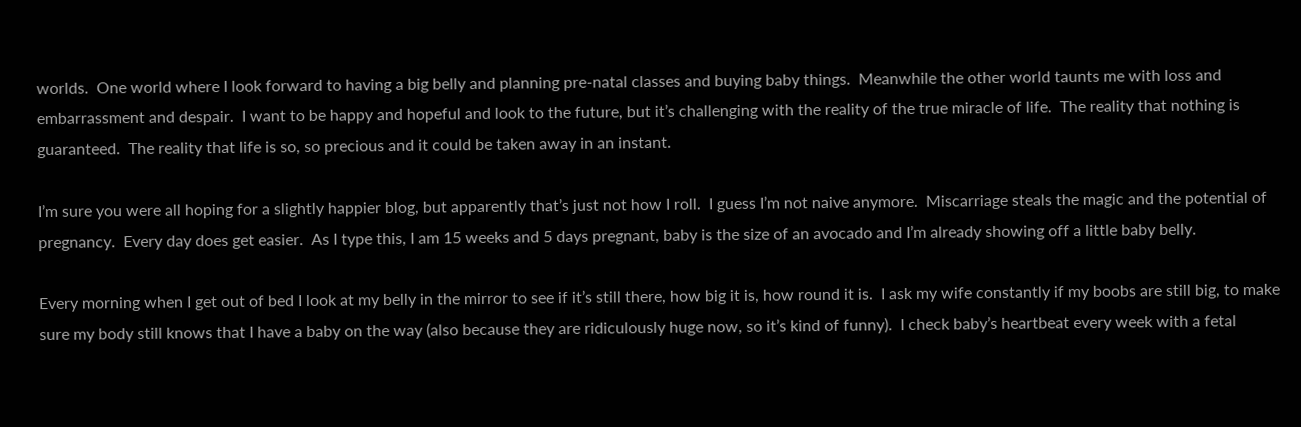worlds.  One world where I look forward to having a big belly and planning pre-natal classes and buying baby things.  Meanwhile the other world taunts me with loss and embarrassment and despair.  I want to be happy and hopeful and look to the future, but it’s challenging with the reality of the true miracle of life.  The reality that nothing is guaranteed.  The reality that life is so, so precious and it could be taken away in an instant.

I’m sure you were all hoping for a slightly happier blog, but apparently that’s just not how I roll.  I guess I’m not naive anymore.  Miscarriage steals the magic and the potential of pregnancy.  Every day does get easier.  As I type this, I am 15 weeks and 5 days pregnant, baby is the size of an avocado and I’m already showing off a little baby belly.

Every morning when I get out of bed I look at my belly in the mirror to see if it’s still there, how big it is, how round it is.  I ask my wife constantly if my boobs are still big, to make sure my body still knows that I have a baby on the way (also because they are ridiculously huge now, so it’s kind of funny).  I check baby’s heartbeat every week with a fetal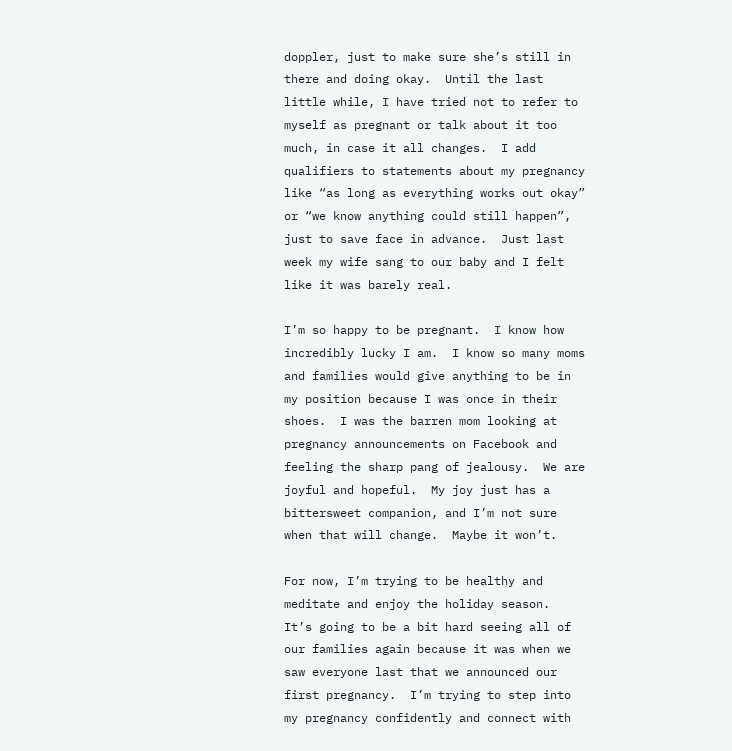doppler, just to make sure she’s still in there and doing okay.  Until the last little while, I have tried not to refer to myself as pregnant or talk about it too much, in case it all changes.  I add qualifiers to statements about my pregnancy like “as long as everything works out okay” or “we know anything could still happen”, just to save face in advance.  Just last week my wife sang to our baby and I felt like it was barely real.

I’m so happy to be pregnant.  I know how incredibly lucky I am.  I know so many moms and families would give anything to be in my position because I was once in their shoes.  I was the barren mom looking at pregnancy announcements on Facebook and feeling the sharp pang of jealousy.  We are joyful and hopeful.  My joy just has a bittersweet companion, and I’m not sure when that will change.  Maybe it won’t.

For now, I’m trying to be healthy and meditate and enjoy the holiday season.  It’s going to be a bit hard seeing all of our families again because it was when we saw everyone last that we announced our first pregnancy.  I’m trying to step into my pregnancy confidently and connect with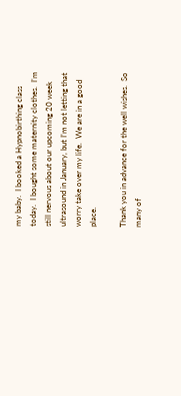my baby.  I booked a Hypnobirthing class today.  I bought some maternity clothes.  I’m still nervous about our upcoming 20 week ultrasound in January, but I’m not letting that worry take over my life.  We are in a good place.

Thank you in advance for the well wishes.  So many of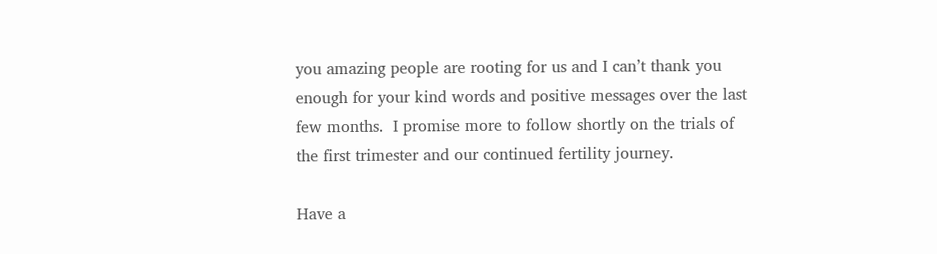you amazing people are rooting for us and I can’t thank you enough for your kind words and positive messages over the last few months.  I promise more to follow shortly on the trials of the first trimester and our continued fertility journey.

Have a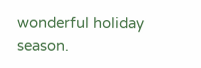wonderful holiday season.